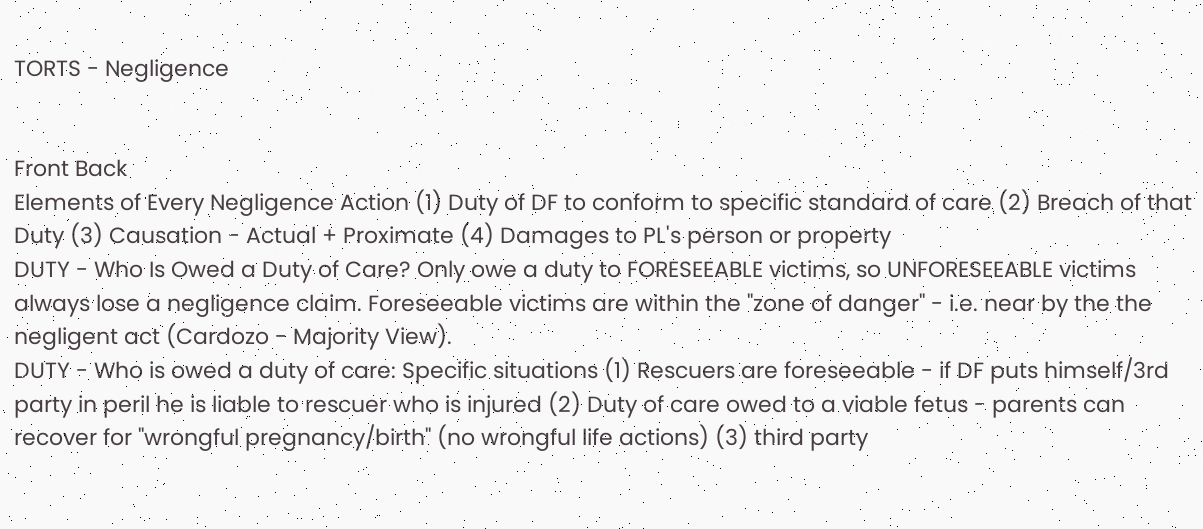TORTS - Negligence


Front Back
Elements of Every Negligence Action (1) Duty of DF to conform to specific standard of care (2) Breach of that Duty (3) Causation - Actual + Proximate (4) Damages to PL's person or property
DUTY - Who Is Owed a Duty of Care? Only owe a duty to FORESEEABLE victims, so UNFORESEEABLE victims always lose a negligence claim. Foreseeable victims are within the "zone of danger" - i.e. near by the the negligent act (Cardozo - Majority View).
DUTY - Who is owed a duty of care: Specific situations (1) Rescuers are foreseeable - if DF puts himself/3rd party in peril he is liable to rescuer who is injured (2) Duty of care owed to a viable fetus - parents can recover for "wrongful pregnancy/birth" (no wrongful life actions) (3) third party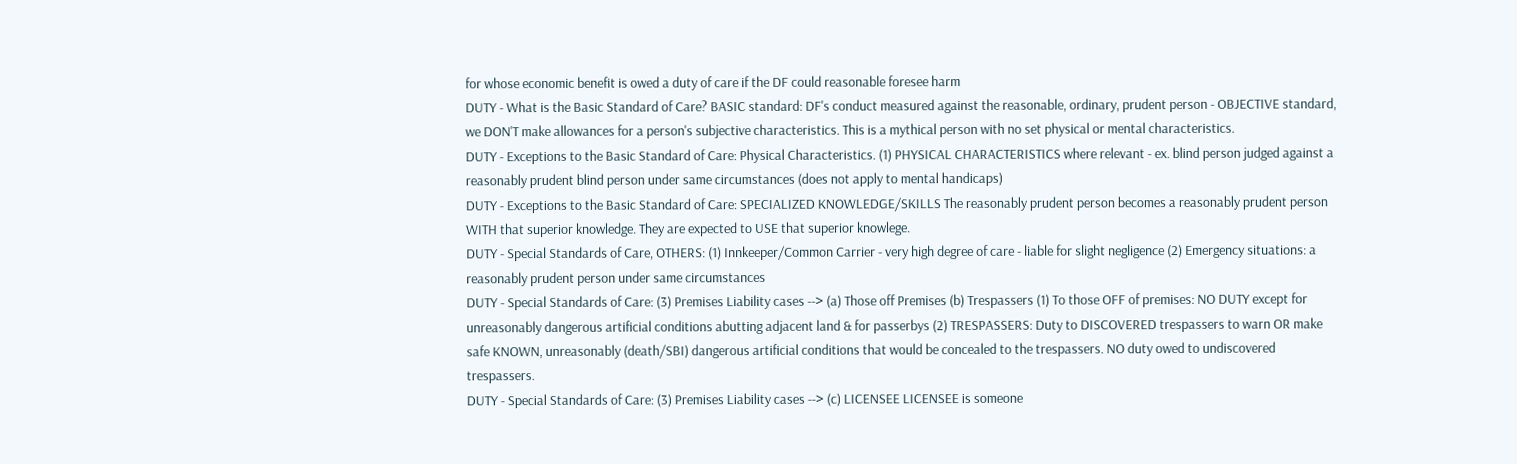for whose economic benefit is owed a duty of care if the DF could reasonable foresee harm
DUTY - What is the Basic Standard of Care? BASIC standard: DF's conduct measured against the reasonable, ordinary, prudent person - OBJECTIVE standard, we DON'T make allowances for a person's subjective characteristics. This is a mythical person with no set physical or mental characteristics.
DUTY - Exceptions to the Basic Standard of Care: Physical Characteristics. (1) PHYSICAL CHARACTERISTICS where relevant - ex. blind person judged against a reasonably prudent blind person under same circumstances (does not apply to mental handicaps)
DUTY - Exceptions to the Basic Standard of Care: SPECIALIZED KNOWLEDGE/SKILLS The reasonably prudent person becomes a reasonably prudent person WITH that superior knowledge. They are expected to USE that superior knowlege.
DUTY - Special Standards of Care, OTHERS: (1) Innkeeper/Common Carrier - very high degree of care - liable for slight negligence (2) Emergency situations: a reasonably prudent person under same circumstances
DUTY - Special Standards of Care: (3) Premises Liability cases --> (a) Those off Premises (b) Trespassers (1) To those OFF of premises: NO DUTY except for unreasonably dangerous artificial conditions abutting adjacent land & for passerbys (2) TRESPASSERS: Duty to DISCOVERED trespassers to warn OR make safe KNOWN, unreasonably (death/SBI) dangerous artificial conditions that would be concealed to the trespassers. NO duty owed to undiscovered trespassers.
DUTY - Special Standards of Care: (3) Premises Liability cases --> (c) LICENSEE LICENSEE is someone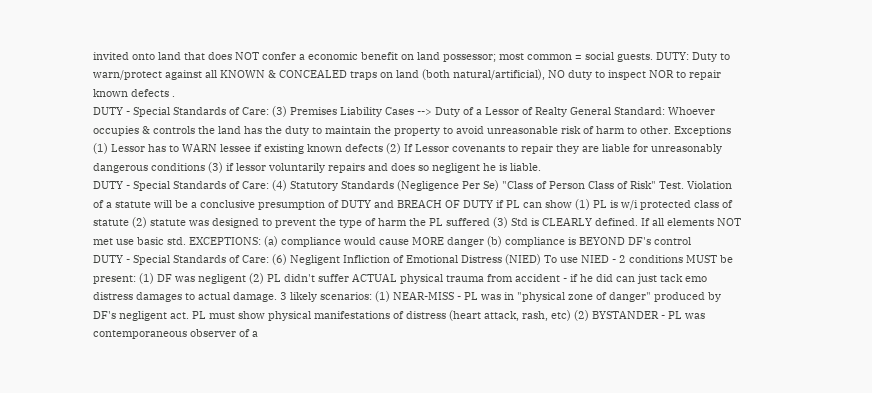invited onto land that does NOT confer a economic benefit on land possessor; most common = social guests. DUTY: Duty to warn/protect against all KNOWN & CONCEALED traps on land (both natural/artificial), NO duty to inspect NOR to repair known defects .
DUTY - Special Standards of Care: (3) Premises Liability Cases --> Duty of a Lessor of Realty General Standard: Whoever occupies & controls the land has the duty to maintain the property to avoid unreasonable risk of harm to other. Exceptions (1) Lessor has to WARN lessee if existing known defects (2) If Lessor covenants to repair they are liable for unreasonably dangerous conditions (3) if lessor voluntarily repairs and does so negligent he is liable.
DUTY - Special Standards of Care: (4) Statutory Standards (Negligence Per Se) "Class of Person Class of Risk" Test. Violation of a statute will be a conclusive presumption of DUTY and BREACH OF DUTY if PL can show (1) PL is w/i protected class of statute (2) statute was designed to prevent the type of harm the PL suffered (3) Std is CLEARLY defined. If all elements NOT met use basic std. EXCEPTIONS: (a) compliance would cause MORE danger (b) compliance is BEYOND DF's control
DUTY - Special Standards of Care: (6) Negligent Infliction of Emotional Distress (NIED) To use NIED - 2 conditions MUST be present: (1) DF was negligent (2) PL didn't suffer ACTUAL physical trauma from accident - if he did can just tack emo distress damages to actual damage. 3 likely scenarios: (1) NEAR-MISS - PL was in "physical zone of danger" produced by DF's negligent act. PL must show physical manifestations of distress (heart attack, rash, etc) (2) BYSTANDER - PL was contemporaneous observer of a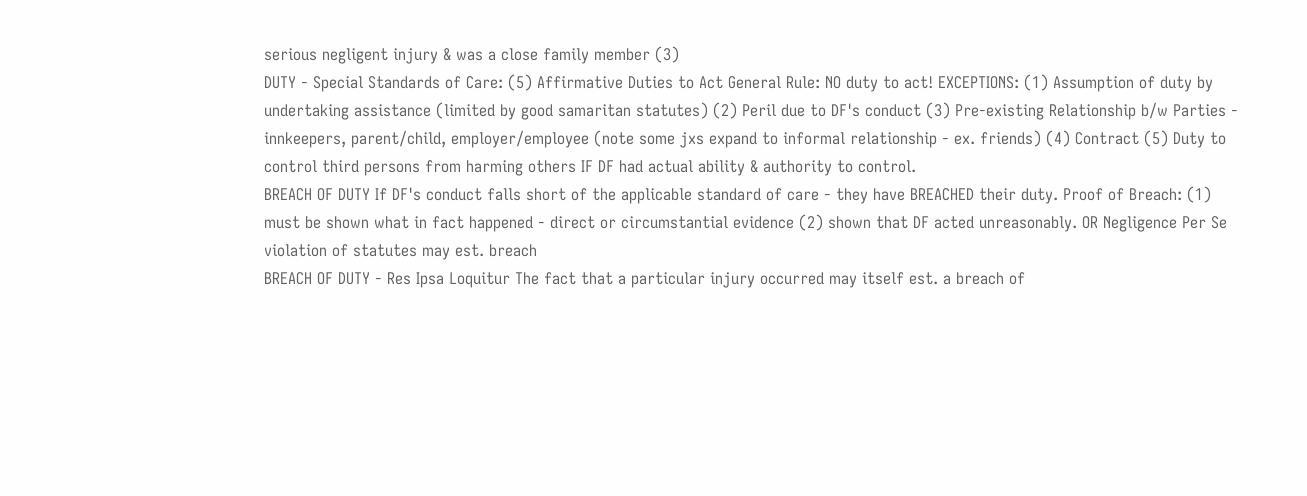serious negligent injury & was a close family member (3)
DUTY - Special Standards of Care: (5) Affirmative Duties to Act General Rule: NO duty to act! EXCEPTIONS: (1) Assumption of duty by undertaking assistance (limited by good samaritan statutes) (2) Peril due to DF's conduct (3) Pre-existing Relationship b/w Parties - innkeepers, parent/child, employer/employee (note some jxs expand to informal relationship - ex. friends) (4) Contract (5) Duty to control third persons from harming others IF DF had actual ability & authority to control.
BREACH OF DUTY If DF's conduct falls short of the applicable standard of care - they have BREACHED their duty. Proof of Breach: (1) must be shown what in fact happened - direct or circumstantial evidence (2) shown that DF acted unreasonably. OR Negligence Per Se violation of statutes may est. breach
BREACH OF DUTY - Res Ipsa Loquitur The fact that a particular injury occurred may itself est. a breach of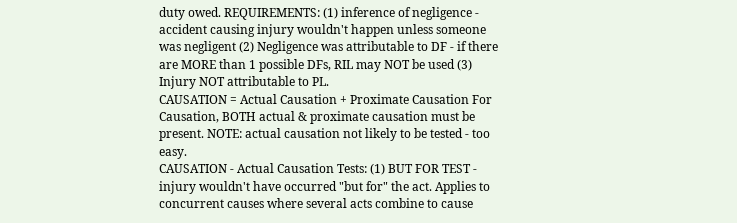duty owed. REQUIREMENTS: (1) inference of negligence - accident causing injury wouldn't happen unless someone was negligent (2) Negligence was attributable to DF - if there are MORE than 1 possible DFs, RIL may NOT be used (3) Injury NOT attributable to PL.
CAUSATION = Actual Causation + Proximate Causation For Causation, BOTH actual & proximate causation must be present. NOTE: actual causation not likely to be tested - too easy.
CAUSATION - Actual Causation Tests: (1) BUT FOR TEST - injury wouldn't have occurred "but for" the act. Applies to concurrent causes where several acts combine to cause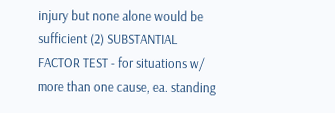injury but none alone would be sufficient (2) SUBSTANTIAL FACTOR TEST - for situations w/ more than one cause, ea. standing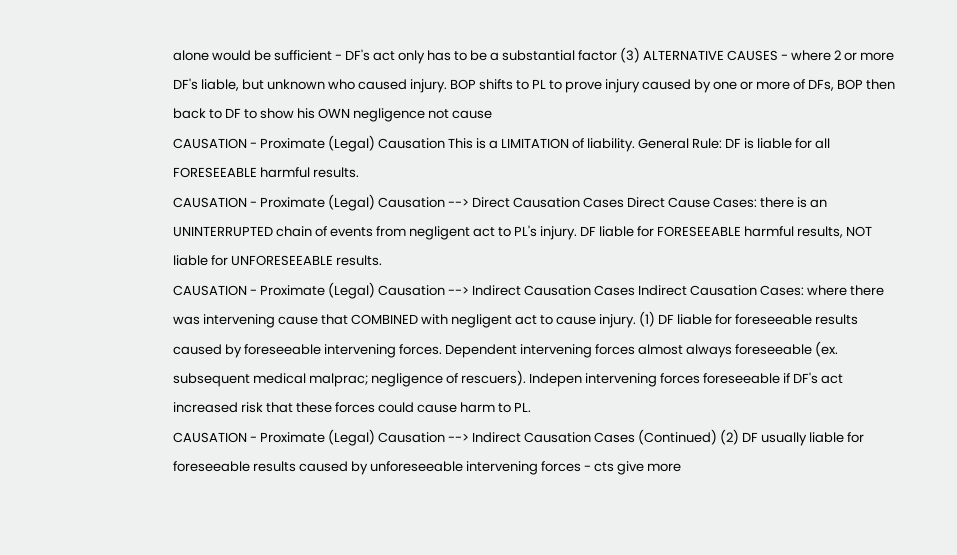alone would be sufficient - DF's act only has to be a substantial factor (3) ALTERNATIVE CAUSES - where 2 or more DF's liable, but unknown who caused injury. BOP shifts to PL to prove injury caused by one or more of DFs, BOP then back to DF to show his OWN negligence not cause
CAUSATION - Proximate (Legal) Causation This is a LIMITATION of liability. General Rule: DF is liable for all FORESEEABLE harmful results.
CAUSATION - Proximate (Legal) Causation --> Direct Causation Cases Direct Cause Cases: there is an UNINTERRUPTED chain of events from negligent act to PL's injury. DF liable for FORESEEABLE harmful results, NOT liable for UNFORESEEABLE results.
CAUSATION - Proximate (Legal) Causation --> Indirect Causation Cases Indirect Causation Cases: where there was intervening cause that COMBINED with negligent act to cause injury. (1) DF liable for foreseeable results caused by foreseeable intervening forces. Dependent intervening forces almost always foreseeable (ex. subsequent medical malprac; negligence of rescuers). Indepen intervening forces foreseeable if DF's act increased risk that these forces could cause harm to PL.
CAUSATION - Proximate (Legal) Causation --> Indirect Causation Cases (Continued) (2) DF usually liable for foreseeable results caused by unforeseeable intervening forces - cts give more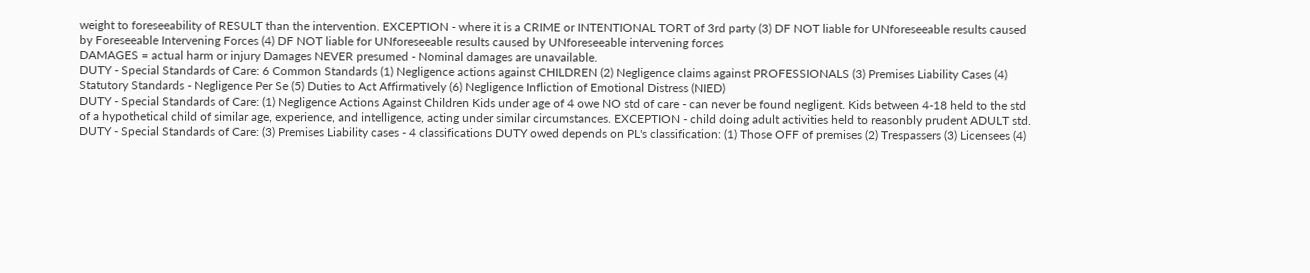weight to foreseeability of RESULT than the intervention. EXCEPTION - where it is a CRIME or INTENTIONAL TORT of 3rd party (3) DF NOT liable for UNforeseeable results caused by Foreseeable Intervening Forces (4) DF NOT liable for UNforeseeable results caused by UNforeseeable intervening forces
DAMAGES = actual harm or injury Damages NEVER presumed - Nominal damages are unavailable.
DUTY - Special Standards of Care: 6 Common Standards (1) Negligence actions against CHILDREN (2) Negligence claims against PROFESSIONALS (3) Premises Liability Cases (4) Statutory Standards - Negligence Per Se (5) Duties to Act Affirmatively (6) Negligence Infliction of Emotional Distress (NIED)
DUTY - Special Standards of Care: (1) Negligence Actions Against Children Kids under age of 4 owe NO std of care - can never be found negligent. Kids between 4-18 held to the std of a hypothetical child of similar age, experience, and intelligence, acting under similar circumstances. EXCEPTION - child doing adult activities held to reasonbly prudent ADULT std.
DUTY - Special Standards of Care: (3) Premises Liability cases - 4 classifications DUTY owed depends on PL's classification: (1) Those OFF of premises (2) Trespassers (3) Licensees (4)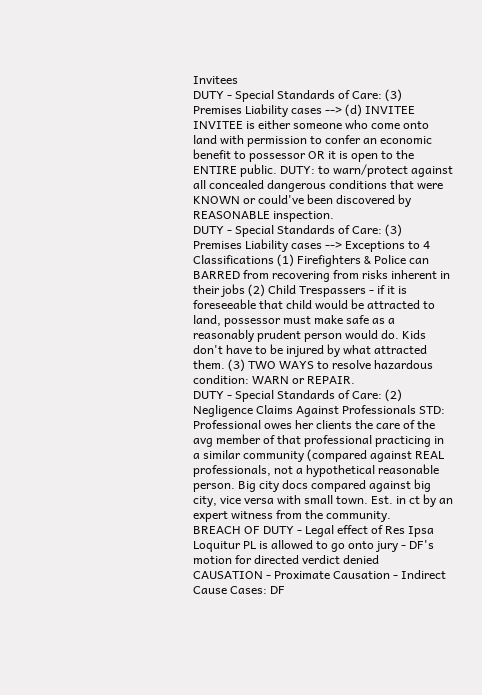Invitees
DUTY - Special Standards of Care: (3) Premises Liability cases --> (d) INVITEE INVITEE is either someone who come onto land with permission to confer an economic benefit to possessor OR it is open to the ENTIRE public. DUTY: to warn/protect against all concealed dangerous conditions that were KNOWN or could've been discovered by REASONABLE inspection.
DUTY - Special Standards of Care: (3) Premises Liability cases --> Exceptions to 4 Classifications (1) Firefighters & Police can BARRED from recovering from risks inherent in their jobs (2) Child Trespassers - if it is foreseeable that child would be attracted to land, possessor must make safe as a reasonably prudent person would do. Kids don't have to be injured by what attracted them. (3) TWO WAYS to resolve hazardous condition: WARN or REPAIR.
DUTY - Special Standards of Care: (2) Negligence Claims Against Professionals STD: Professional owes her clients the care of the avg member of that professional practicing in a similar community (compared against REAL professionals, not a hypothetical reasonable person. Big city docs compared against big city, vice versa with small town. Est. in ct by an expert witness from the community.
BREACH OF DUTY - Legal effect of Res Ipsa Loquitur PL is allowed to go onto jury - DF's motion for directed verdict denied
CAUSATION - Proximate Causation - Indirect Cause Cases: DF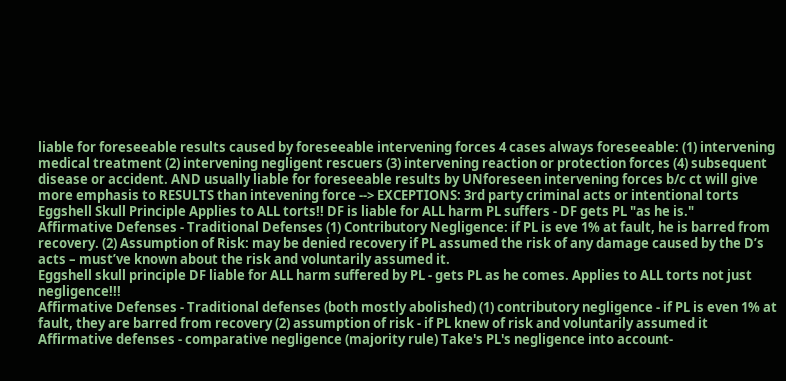liable for foreseeable results caused by foreseeable intervening forces 4 cases always foreseeable: (1) intervening medical treatment (2) intervening negligent rescuers (3) intervening reaction or protection forces (4) subsequent disease or accident. AND usually liable for foreseeable results by UNforeseen intervening forces b/c ct will give more emphasis to RESULTS than intevening force --> EXCEPTIONS: 3rd party criminal acts or intentional torts
Eggshell Skull Principle Applies to ALL torts!! DF is liable for ALL harm PL suffers - DF gets PL "as he is."
Affirmative Defenses - Traditional Defenses (1) Contributory Negligence: if PL is eve 1% at fault, he is barred from recovery. (2) Assumption of Risk: may be denied recovery if PL assumed the risk of any damage caused by the D’s acts – must’ve known about the risk and voluntarily assumed it.
Eggshell skull principle DF liable for ALL harm suffered by PL - gets PL as he comes. Applies to ALL torts not just negligence!!!
Affirmative Defenses - Traditional defenses (both mostly abolished) (1) contributory negligence - if PL is even 1% at fault, they are barred from recovery (2) assumption of risk - if PL knew of risk and voluntarily assumed it
Affirmative defenses - comparative negligence (majority rule) Take's PL's negligence into account-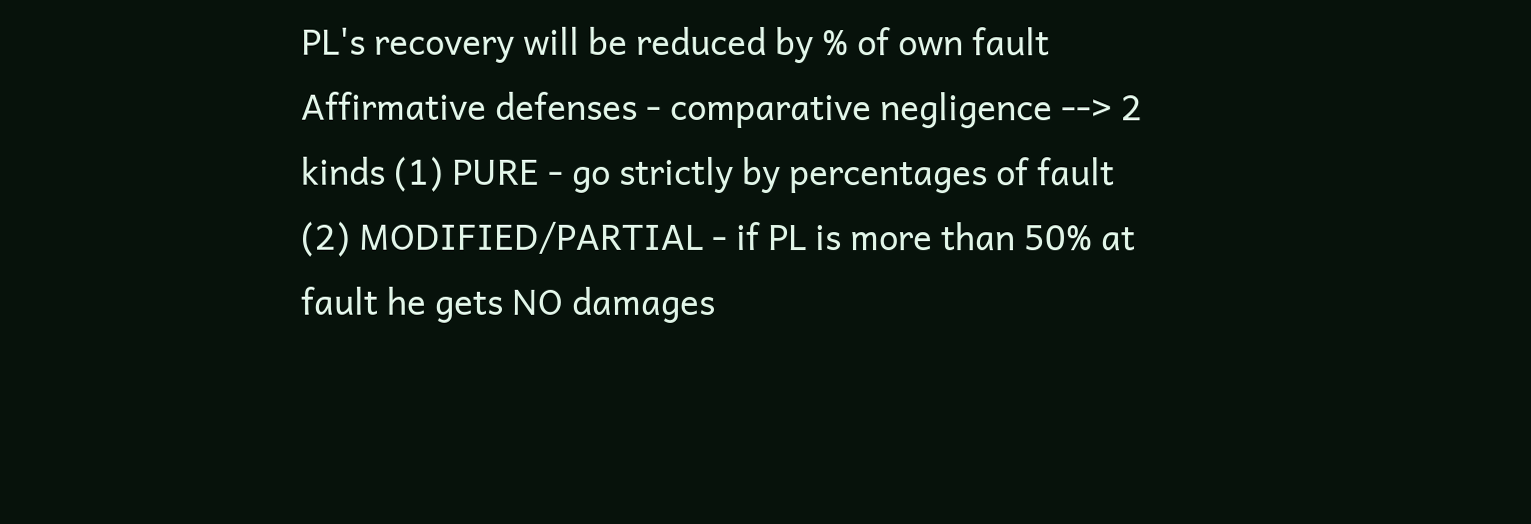PL's recovery will be reduced by % of own fault
Affirmative defenses - comparative negligence --> 2 kinds (1) PURE - go strictly by percentages of fault (2) MODIFIED/PARTIAL - if PL is more than 50% at fault he gets NO damages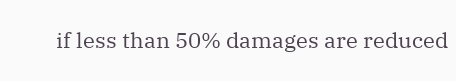if less than 50% damages are reduced